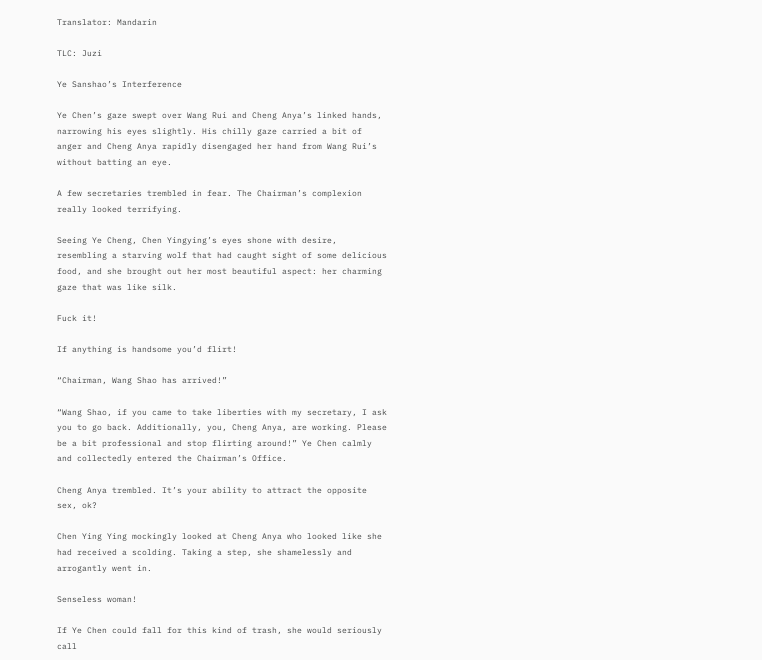Translator: Mandarin

TLC: Juzi

Ye Sanshao’s Interference

Ye Chen’s gaze swept over Wang Rui and Cheng Anya’s linked hands, narrowing his eyes slightly. His chilly gaze carried a bit of anger and Cheng Anya rapidly disengaged her hand from Wang Rui’s without batting an eye.

A few secretaries trembled in fear. The Chairman’s complexion really looked terrifying.

Seeing Ye Cheng, Chen Yingying’s eyes shone with desire, resembling a starving wolf that had caught sight of some delicious food, and she brought out her most beautiful aspect: her charming gaze that was like silk.

Fuck it!

If anything is handsome you’d flirt!

“Chairman, Wang Shao has arrived!”

“Wang Shao, if you came to take liberties with my secretary, I ask you to go back. Additionally, you, Cheng Anya, are working. Please be a bit professional and stop flirting around!” Ye Chen calmly and collectedly entered the Chairman’s Office.

Cheng Anya trembled. It’s your ability to attract the opposite sex, ok?

Chen Ying Ying mockingly looked at Cheng Anya who looked like she had received a scolding. Taking a step, she shamelessly and arrogantly went in.

Senseless woman!

If Ye Chen could fall for this kind of trash, she would seriously call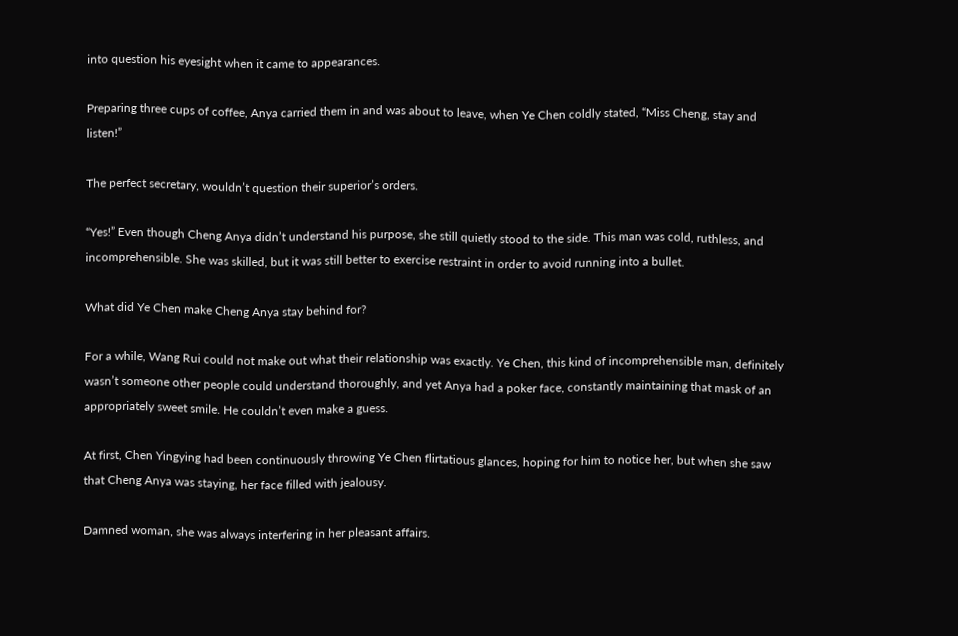into question his eyesight when it came to appearances.

Preparing three cups of coffee, Anya carried them in and was about to leave, when Ye Chen coldly stated, “Miss Cheng, stay and listen!”

The perfect secretary, wouldn’t question their superior’s orders.

“Yes!” Even though Cheng Anya didn’t understand his purpose, she still quietly stood to the side. This man was cold, ruthless, and incomprehensible. She was skilled, but it was still better to exercise restraint in order to avoid running into a bullet.

What did Ye Chen make Cheng Anya stay behind for?

For a while, Wang Rui could not make out what their relationship was exactly. Ye Chen, this kind of incomprehensible man, definitely wasn’t someone other people could understand thoroughly, and yet Anya had a poker face, constantly maintaining that mask of an appropriately sweet smile. He couldn’t even make a guess.

At first, Chen Yingying had been continuously throwing Ye Chen flirtatious glances, hoping for him to notice her, but when she saw that Cheng Anya was staying, her face filled with jealousy.

Damned woman, she was always interfering in her pleasant affairs.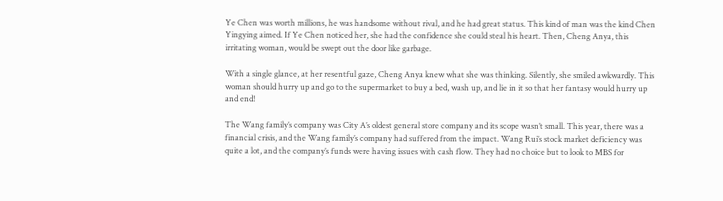Ye Chen was worth millions, he was handsome without rival, and he had great status. This kind of man was the kind Chen Yingying aimed. If Ye Chen noticed her, she had the confidence she could steal his heart. Then, Cheng Anya, this irritating woman, would be swept out the door like garbage.

With a single glance, at her resentful gaze, Cheng Anya knew what she was thinking. Silently, she smiled awkwardly. This woman should hurry up and go to the supermarket to buy a bed, wash up, and lie in it so that her fantasy would hurry up and end!

The Wang family’s company was City A’s oldest general store company and its scope wasn’t small. This year, there was a financial crisis, and the Wang family’s company had suffered from the impact. Wang Rui’s stock market deficiency was quite a lot, and the company’s funds were having issues with cash flow. They had no choice but to look to MBS for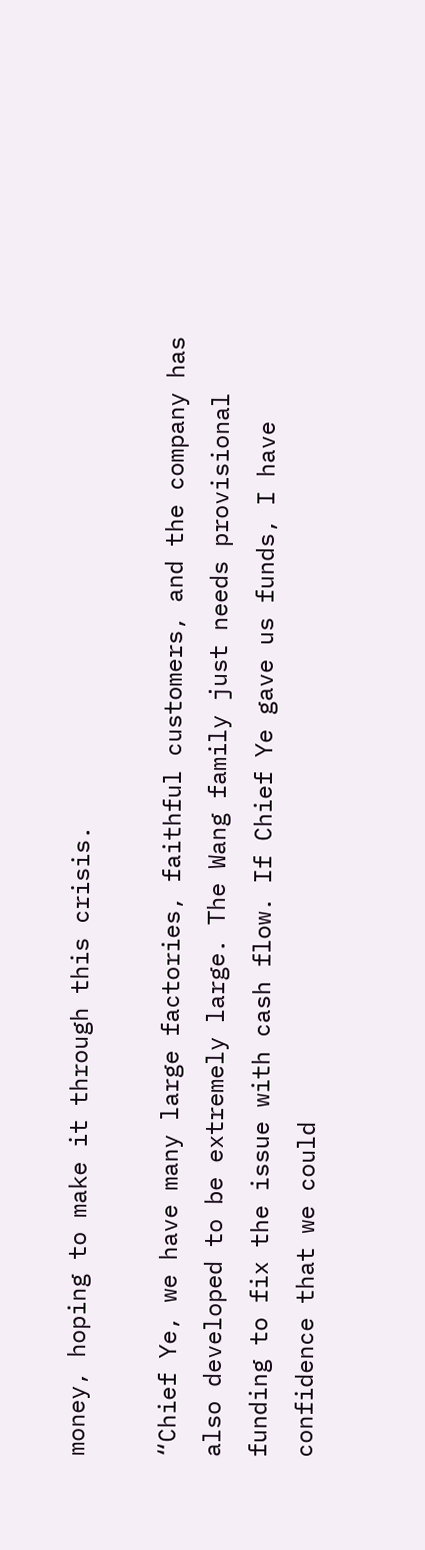money, hoping to make it through this crisis.

“Chief Ye, we have many large factories, faithful customers, and the company has also developed to be extremely large. The Wang family just needs provisional funding to fix the issue with cash flow. If Chief Ye gave us funds, I have confidence that we could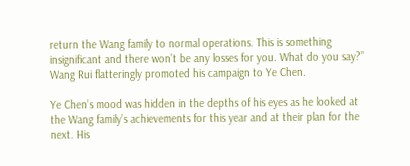return the Wang family to normal operations. This is something insignificant and there won’t be any losses for you. What do you say?” Wang Rui flatteringly promoted his campaign to Ye Chen.

Ye Chen’s mood was hidden in the depths of his eyes as he looked at the Wang family’s achievements for this year and at their plan for the next. His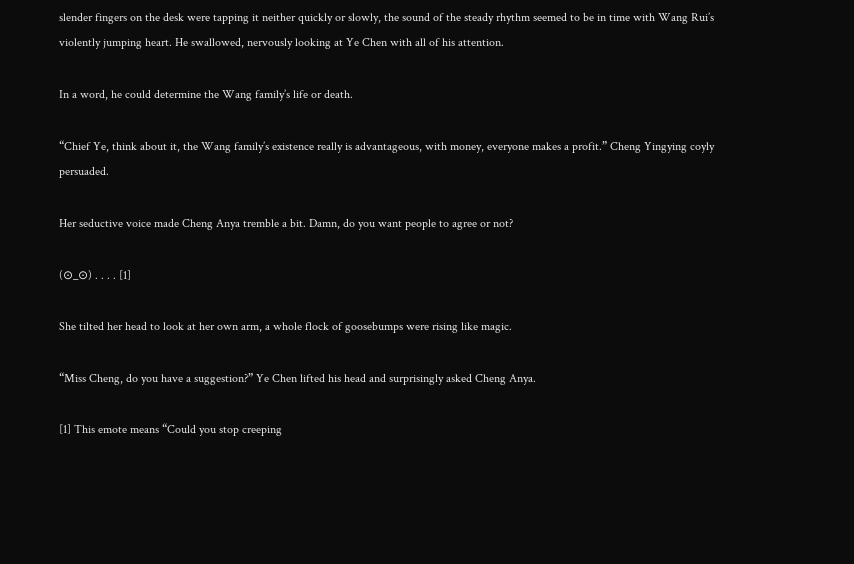slender fingers on the desk were tapping it neither quickly or slowly, the sound of the steady rhythm seemed to be in time with Wang Rui’s violently jumping heart. He swallowed, nervously looking at Ye Chen with all of his attention.

In a word, he could determine the Wang family’s life or death.

“Chief Ye, think about it, the Wang family’s existence really is advantageous, with money, everyone makes a profit.” Cheng Yingying coyly persuaded.

Her seductive voice made Cheng Anya tremble a bit. Damn, do you want people to agree or not?

(⊙_⊙) . . . . [1]

She tilted her head to look at her own arm, a whole flock of goosebumps were rising like magic.

“Miss Cheng, do you have a suggestion?” Ye Chen lifted his head and surprisingly asked Cheng Anya.

[1] This emote means “Could you stop creeping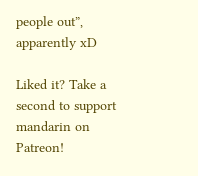people out”, apparently xD

Liked it? Take a second to support mandarin on Patreon!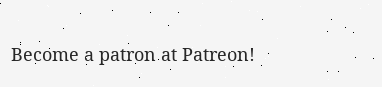Become a patron at Patreon!